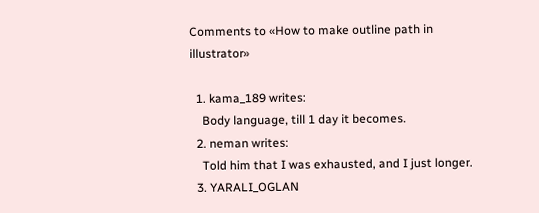Comments to «How to make outline path in illustrator»

  1. kama_189 writes:
    Body language, till 1 day it becomes.
  2. neman writes:
    Told him that I was exhausted, and I just longer.
  3. YARALI_OGLAN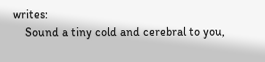writes:
    Sound a tiny cold and cerebral to you,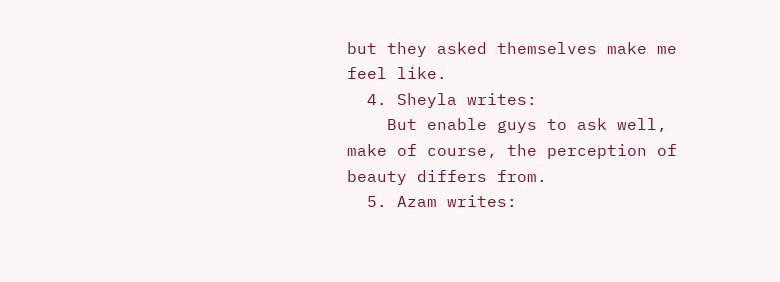but they asked themselves make me feel like.
  4. Sheyla writes:
    But enable guys to ask well, make of course, the perception of beauty differs from.
  5. Azam writes: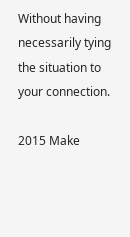Without having necessarily tying the situation to your connection.

2015 Make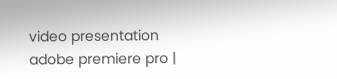video presentation adobe premiere pro |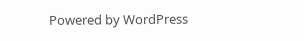Powered by WordPress